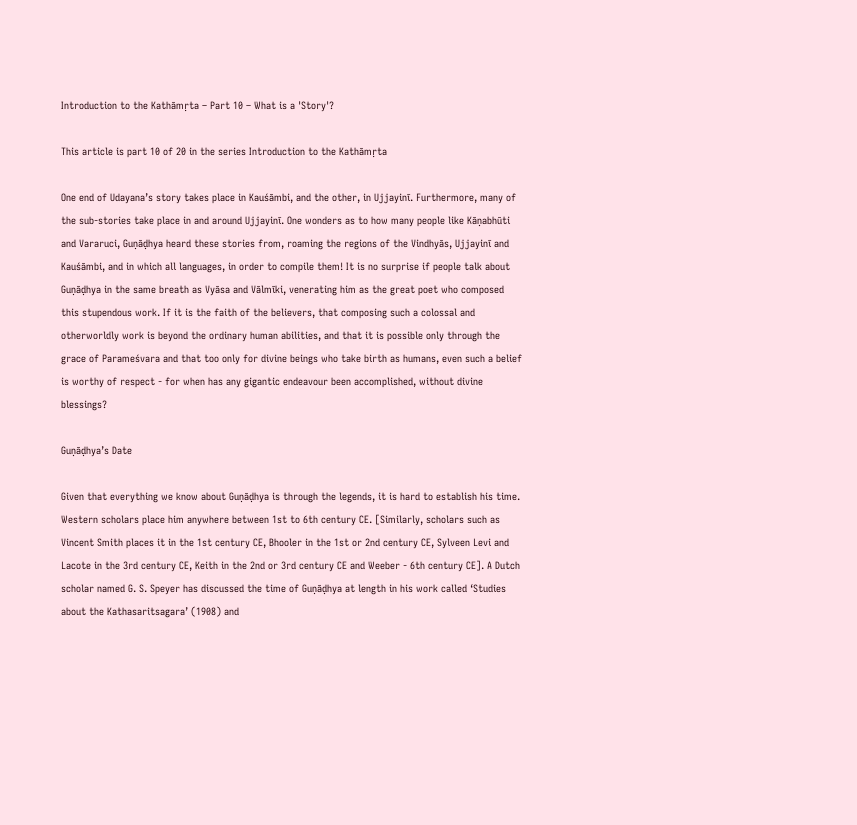Introduction to the Kathāmṛta – Part 10 – What is a 'Story'?

This article is part 10 of 20 in the series Introduction to the Kathāmṛta

One end of Udayana’s story takes place in Kauśāmbi, and the other, in Ujjayinī. Furthermore, many of the sub-stories take place in and around Ujjayinī. One wonders as to how many people like Kāṇabhūti and Vararuci, Guṇāḍhya heard these stories from, roaming the regions of the Vindhyās, Ujjayinī and Kauśāmbi, and in which all languages, in order to compile them! It is no surprise if people talk about Guṇāḍhya in the same breath as Vyāsa and Vālmīki, venerating him as the great poet who composed this stupendous work. If it is the faith of the believers, that composing such a colossal and otherworldly work is beyond the ordinary human abilities, and that it is possible only through the grace of Parameśvara and that too only for divine beings who take birth as humans, even such a belief is worthy of respect - for when has any gigantic endeavour been accomplished, without divine blessings?

Guṇāḍhya’s Date

Given that everything we know about Guṇāḍhya is through the legends, it is hard to establish his time. Western scholars place him anywhere between 1st to 6th century CE. [Similarly, scholars such as Vincent Smith places it in the 1st century CE, Bhooler in the 1st or 2nd century CE, Sylveen Levi and Lacote in the 3rd century CE, Keith in the 2nd or 3rd century CE and Weeber - 6th century CE]. A Dutch scholar named G. S. Speyer has discussed the time of Guṇāḍhya at length in his work called ‘Studies about the Kathasaritsagara’ (1908) and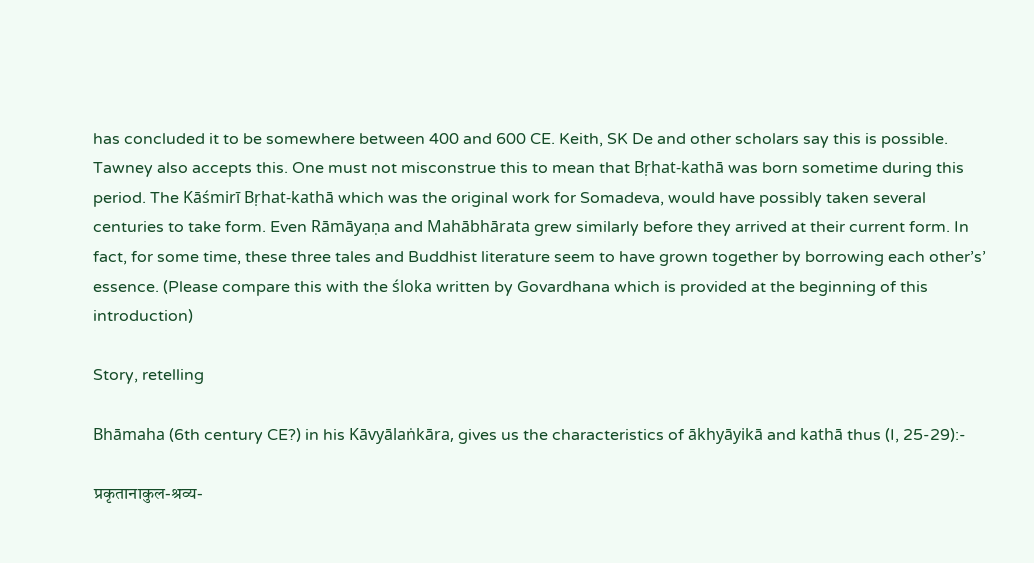has concluded it to be somewhere between 400 and 600 CE. Keith, SK De and other scholars say this is possible. Tawney also accepts this. One must not misconstrue this to mean that Bṛhat-kathā was born sometime during this period. The Kāśmirī Bṛhat-kathā which was the original work for Somadeva, would have possibly taken several centuries to take form. Even Rāmāyaṇa and Mahābhārata grew similarly before they arrived at their current form. In fact, for some time, these three tales and Buddhist literature seem to have grown together by borrowing each other’s’ essence. (Please compare this with the śloka written by Govardhana which is provided at the beginning of this introduction)

Story, retelling

Bhāmaha (6th century CE?) in his Kāvyālaṅkāra, gives us the characteristics of ākhyāyikā and kathā thus (I, 25-29):-

प्रकृतानाकुल-श्रव्य-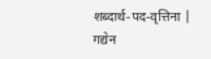शब्दार्थ-पद-वृत्तिना |
गद्येन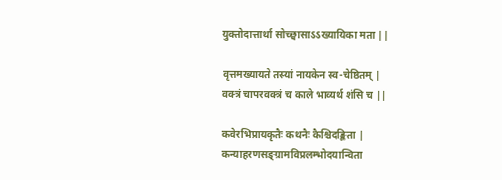युक्तोदात्तार्था सोच्छ्वासाऽऽख्यायिका मता ||

वृत्तमख्यायते तस्यां नायकेन स्व-चेष्ठितम् |
वक्त्रं चापरवक्त्रं च काले भाव्यर्थ शंसि च ||

कवेरभिप्रायकृतैः कथनैः कैश्चिदङ्किता |
कन्याहरणसङ्ग्रामविप्रलम्भोदयान्विता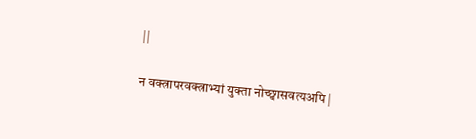||

न वक्त्रापरवक्त्राभ्यां युक्ता नोच्छ्वासवत्यअपि |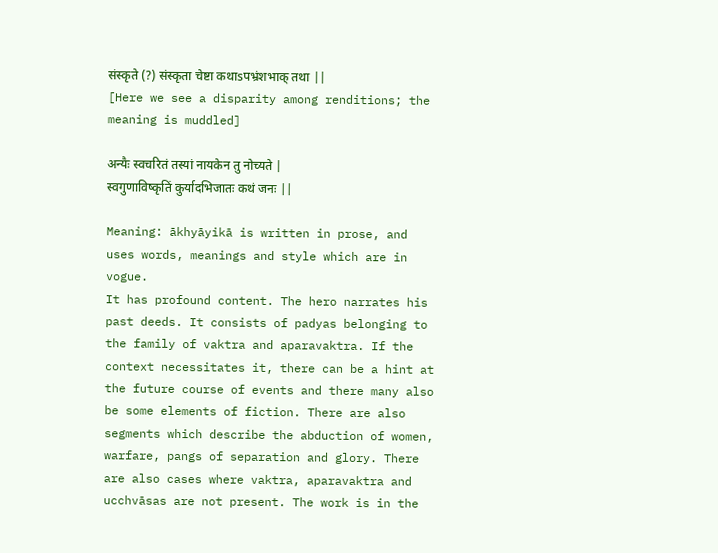संस्कृते (?) संस्कृता चेष्टा कथाsपभ्रंशभाक् तथा ||
[Here we see a disparity among renditions; the meaning is muddled]

अन्यैः स्वचरितं तस्यां नायकेन तु नोच्यते |
स्वगुणाविष्कृतिं कुर्यादभिजातः कथं जनः ||

Meaning: ākhyāyikā is written in prose, and uses words, meanings and style which are in vogue.
It has profound content. The hero narrates his past deeds. It consists of padyas belonging to the family of vaktra and aparavaktra. If the context necessitates it, there can be a hint at the future course of events and there many also be some elements of fiction. There are also segments which describe the abduction of women, warfare, pangs of separation and glory. There are also cases where vaktra, aparavaktra and ucchvāsas are not present. The work is in the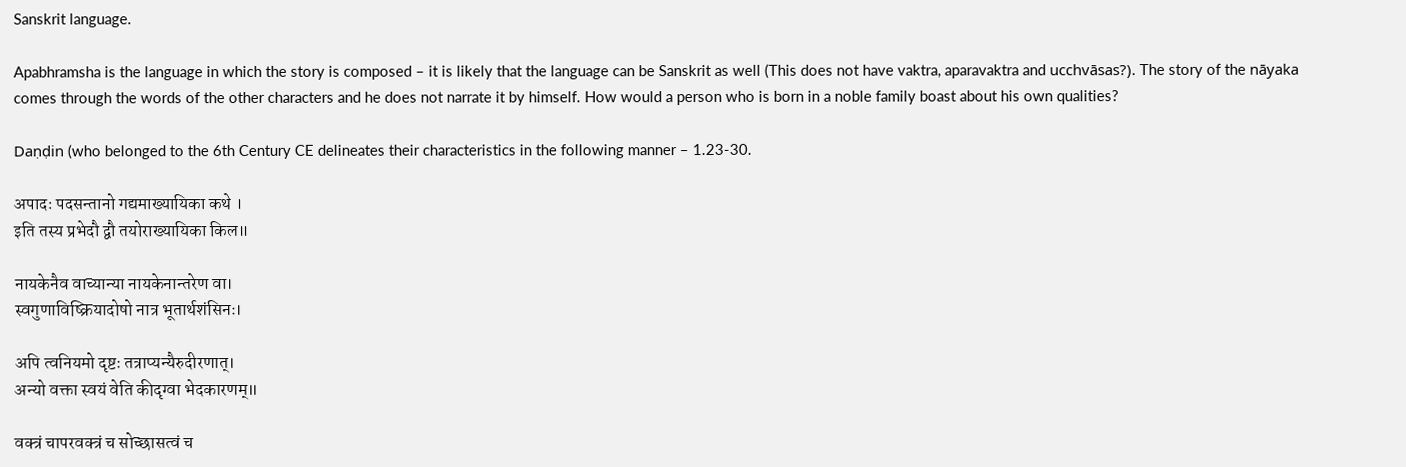Sanskrit language.

Apabhramsha is the language in which the story is composed – it is likely that the language can be Sanskrit as well (This does not have vaktra, aparavaktra and ucchvāsas?). The story of the nāyaka comes through the words of the other characters and he does not narrate it by himself. How would a person who is born in a noble family boast about his own qualities?

Daṇḍin (who belonged to the 6th Century CE delineates their characteristics in the following manner – 1.23-30.

अपादः पदसन्तानो गद्यमाख्यायिका कथे ।
इति तस्य प्रभेदौ द्वौ तयोराख्यायिका किल॥

नायकेनैव वाच्यान्या नायकेनान्तरेण वा।
स्वगुणाविष्क्रियादोषो नात्र भूतार्थशंसिनः।

अपि त्वनियमो दृष्टः तत्राप्यन्यैरुदीरणात्।
अन्यो वक्ता स्वयं वेति कीदृग्वा भेदकारणम्॥

वक्त्रं चापरवक्त्रं च सोच्छासत्वं च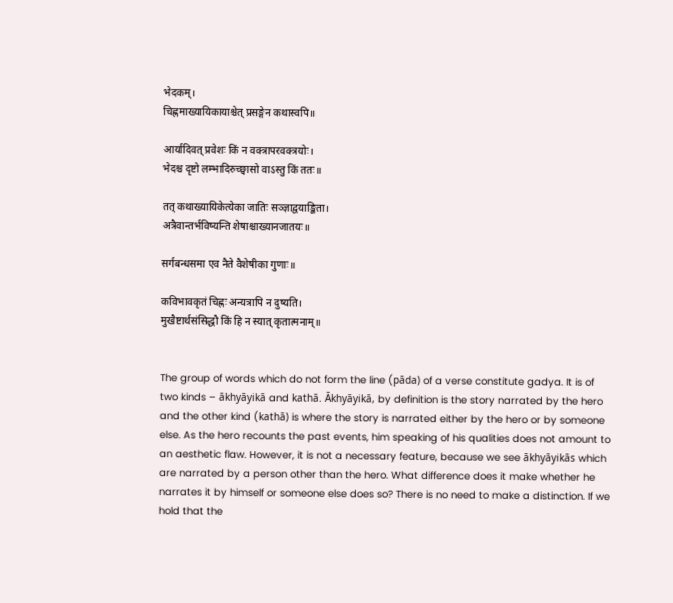भेदकम्।
चिह्नमाख्यायिकायाश्चेत् प्रसङ्गेन कथास्वपि॥

आर्यादिवत् प्रवेशः किं न वक्त्रापरवक्त्रयोः।
भेदश्च दृष्टो लम्भादिरुच्छ्वासो वाऽस्तु किं ततः॥

तत् कथाख्यायिकेत्येका जातिः सञ्ज्ञाद्वयाङ्किता।
अत्रैवान्तर्भविष्यन्ति शेषाश्चाख्यानजातयः॥

सर्गबन्धसमा एव नैते वैशेषीका गुणाः॥

कविभावकृतं चिह्नः अन्यत्रापि न दुष्यति।
मुखैष्टार्थसंसिद्धौ किं हि न स्यात् कृतात्मनाम्॥


The group of words which do not form the line (pāda) of a verse constitute gadya. It is of two kinds – ākhyāyikā and kathā. Ākhyāyikā, by definition is the story narrated by the hero and the other kind (kathā) is where the story is narrated either by the hero or by someone else. As the hero recounts the past events, him speaking of his qualities does not amount to an aesthetic flaw. However, it is not a necessary feature, because we see ākhyāyikās which are narrated by a person other than the hero. What difference does it make whether he narrates it by himself or someone else does so? There is no need to make a distinction. If we hold that the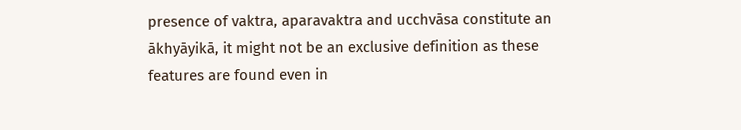presence of vaktra, aparavaktra and ucchvāsa constitute an ākhyāyikā, it might not be an exclusive definition as these features are found even in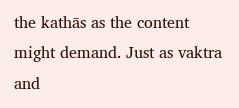the kathās as the content might demand. Just as vaktra and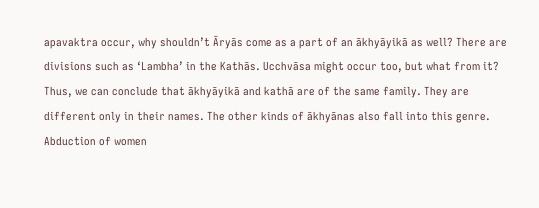apavaktra occur, why shouldn’t Āryās come as a part of an ākhyāyikā as well? There are divisions such as ‘Lambha’ in the Kathās. Ucchvāsa might occur too, but what from it? Thus, we can conclude that ākhyāyikā and kathā are of the same family. They are different only in their names. The other kinds of ākhyānas also fall into this genre. Abduction of women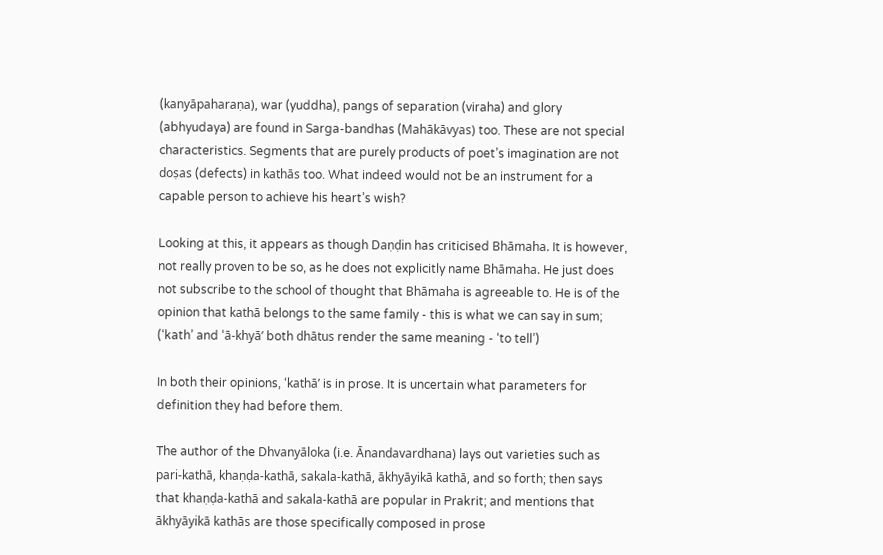(kanyāpaharaṇa), war (yuddha), pangs of separation (viraha) and glory (abhyudaya) are found in Sarga-bandhas (Mahākāvyas) too. These are not special characteristics. Segments that are purely products of poet’s imagination are not doṣas (defects) in kathās too. What indeed would not be an instrument for a capable person to achieve his heart’s wish?

Looking at this, it appears as though Daṇḍin has criticised Bhāmaha. It is however, not really proven to be so, as he does not explicitly name Bhāmaha. He just does not subscribe to the school of thought that Bhāmaha is agreeable to. He is of the opinion that kathā belongs to the same family - this is what we can say in sum; (‘kath’ and ‘ā-khyā’ both dhātus render the same meaning - ‘to tell’)

In both their opinions, ‘kathā’ is in prose. It is uncertain what parameters for definition they had before them.

The author of the Dhvanyāloka (i.e. Ānandavardhana) lays out varieties such as pari-kathā, khaṇḍa-kathā, sakala-kathā, ākhyāyikā kathā, and so forth; then says that khaṇḍa-kathā and sakala-kathā are popular in Prakrit; and mentions that ākhyāyikā kathās are those specifically composed in prose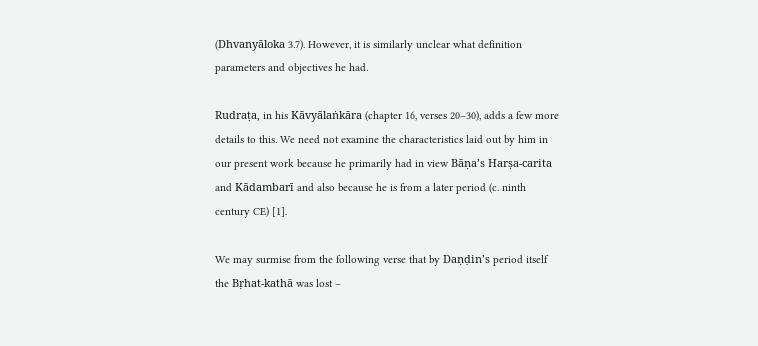(Dhvanyāloka 3.7). However, it is similarly unclear what definition parameters and objectives he had.

Rudraṭa, in his Kāvyālaṅkāra (chapter 16, verses 20–30), adds a few more details to this. We need not examine the characteristics laid out by him in our present work because he primarily had in view Bāṇa’s Harṣa-carita and Kādambarī and also because he is from a later period (c. ninth century CE) [1].

We may surmise from the following verse that by Daṇḍin’s period itself the Bṛhat-kathā was lost –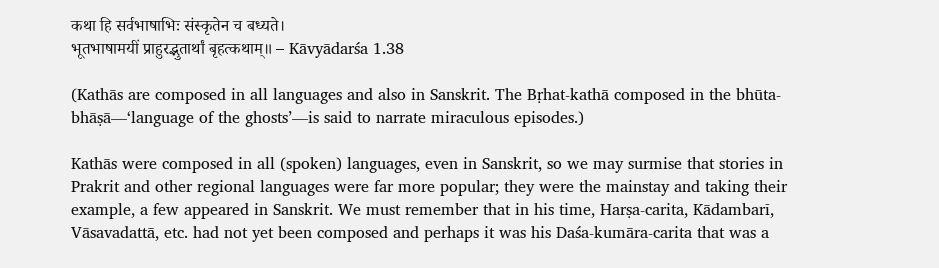कथा हि सर्वभाषाभिः संस्कृतेन च बध्यते।
भूतभाषामयीं प्राहुरद्भुतार्थां बृहत्कथाम्॥ – Kāvyādarśa 1.38

(Kathās are composed in all languages and also in Sanskrit. The Bṛhat-kathā composed in the bhūta-bhāṣā—‘language of the ghosts’—is said to narrate miraculous episodes.)

Kathās were composed in all (spoken) languages, even in Sanskrit, so we may surmise that stories in Prakrit and other regional languages were far more popular; they were the mainstay and taking their example, a few appeared in Sanskrit. We must remember that in his time, Harṣa-carita, Kādambarī, Vāsavadattā, etc. had not yet been composed and perhaps it was his Daśa-kumāra-carita that was a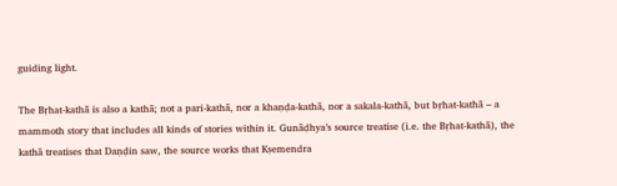guiding light.

The Bṛhat-kathā is also a kathā; not a pari-kathā, nor a khaṇḍa-kathā, nor a sakala-kathā, but bṛhat-kathā – a mammoth story that includes all kinds of stories within it. Gunāḍhya’s source treatise (i.e. the Bṛhat-kathā), the kathā treatises that Daṇḍin saw, the source works that Kṣemendra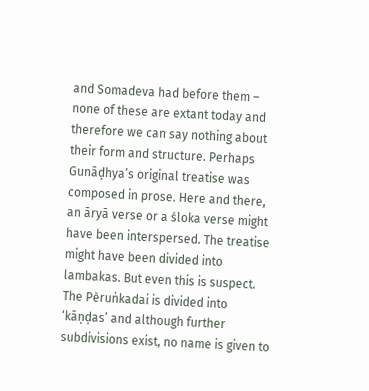and Somadeva had before them – none of these are extant today and therefore we can say nothing about their form and structure. Perhaps Gunāḍhya’s original treatise was composed in prose. Here and there, an āryā verse or a śloka verse might have been interspersed. The treatise might have been divided into lambakas. But even this is suspect. The Pèruṅkadai is divided into ‘kāṇḍas’ and although further subdivisions exist, no name is given to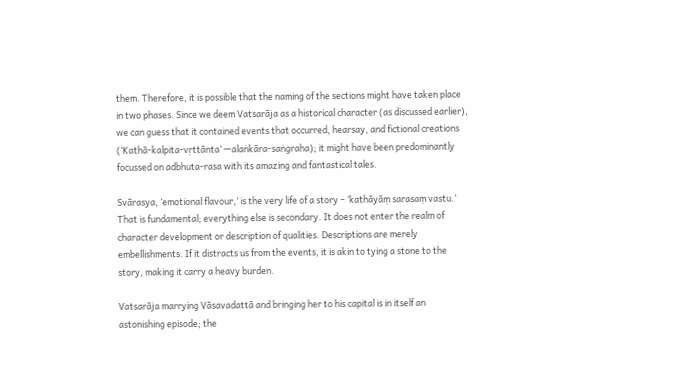them. Therefore, it is possible that the naming of the sections might have taken place in two phases. Since we deem Vatsarāja as a historical character (as discussed earlier), we can guess that it contained events that occurred, hearsay, and fictional creations (‘Kathā-kalpita-vṛttānta’ —alaṅkāra-saṅgraha); it might have been predominantly focussed on adbhuta-rasa with its amazing and fantastical tales.

Svārasya, ‘emotional flavour,’ is the very life of a story – ‘kathāyāṃ sarasaṃ vastu.’ That is fundamental; everything else is secondary. It does not enter the realm of character development or description of qualities. Descriptions are merely embellishments. If it distracts us from the events, it is akin to tying a stone to the story, making it carry a heavy burden.

Vatsarāja marrying Vāsavadattā and bringing her to his capital is in itself an astonishing episode; the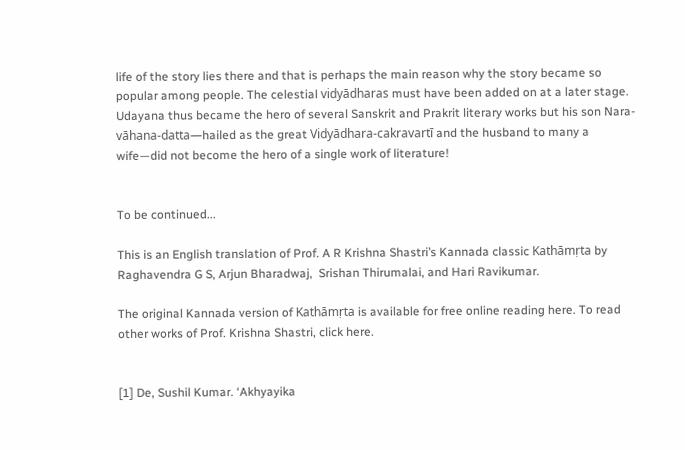life of the story lies there and that is perhaps the main reason why the story became so popular among people. The celestial vidyādharas must have been added on at a later stage. Udayana thus became the hero of several Sanskrit and Prakrit literary works but his son Nara-vāhana-datta—hailed as the great Vidyādhara-cakravartī and the husband to many a wife—did not become the hero of a single work of literature!


To be continued...

This is an English translation of Prof. A R Krishna Shastri’s Kannada classic Kathāmṛta by Raghavendra G S, Arjun Bharadwaj,  Srishan Thirumalai, and Hari Ravikumar.

The original Kannada version of Kathāmṛta is available for free online reading here. To read other works of Prof. Krishna Shastri, click here.


[1] De, Sushil Kumar. ‘Akhyayika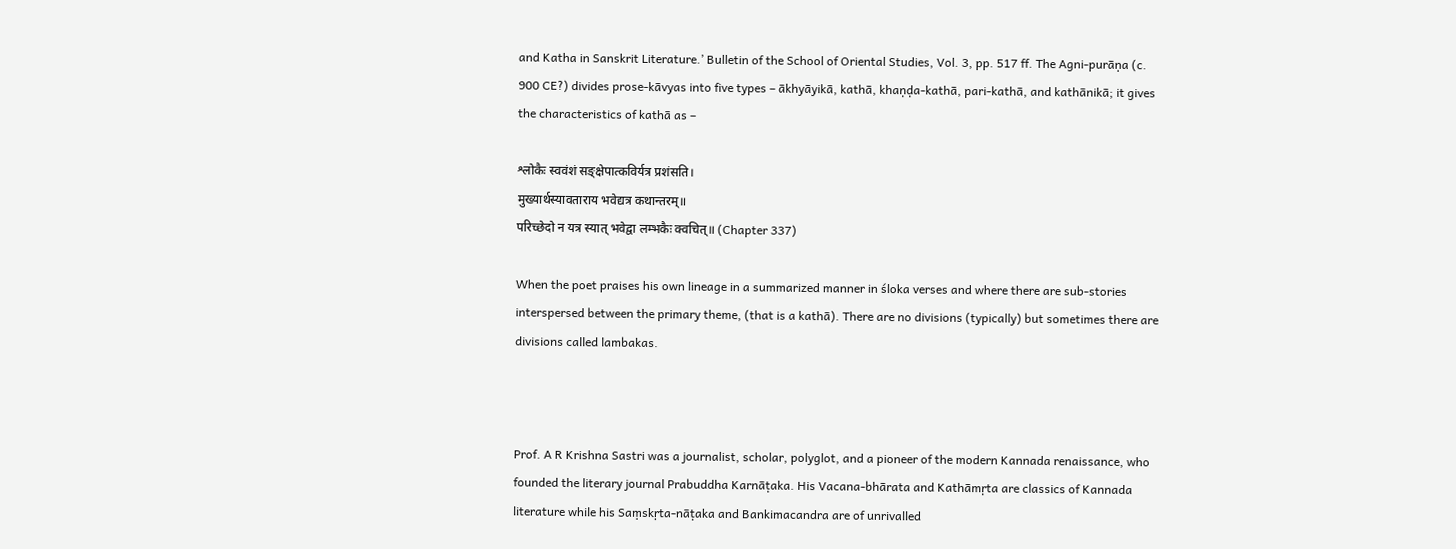and Katha in Sanskrit Literature.’ Bulletin of the School of Oriental Studies, Vol. 3, pp. 517 ff. The Agni-purāṇa (c. 900 CE?) divides prose-kāvyas into five types – ākhyāyikā, kathā, khaṇḍa-kathā, pari-kathā, and kathānikā; it gives the characteristics of kathā as –

श्लोकैः स्ववंशं सङ्क्षेपात्कविर्यत्र प्रशंसति।
मुख्यार्थस्यावताराय भवेद्यत्र कथान्तरम्॥
परिच्छेदो न यत्र स्यात् भवेद्वा लम्भकैः क्वचित्॥ (Chapter 337)

When the poet praises his own lineage in a summarized manner in śloka verses and where there are sub-stories interspersed between the primary theme, (that is a kathā). There are no divisions (typically) but sometimes there are divisions called lambakas.



Prof. A R Krishna Sastri was a journalist, scholar, polyglot, and a pioneer of the modern Kannada renaissance, who founded the literary journal Prabuddha Karnāṭaka. His Vacana-bhārata and Kathāmṛta are classics of Kannada literature while his Saṃskṛta-nāṭaka and Bankimacandra are of unrivalled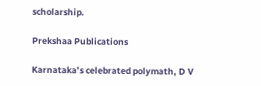scholarship.

Prekshaa Publications

Karnataka’s celebrated polymath, D V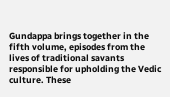Gundappa brings together in the fifth volume, episodes from the lives of traditional savants responsible for upholding the Vedic culture. These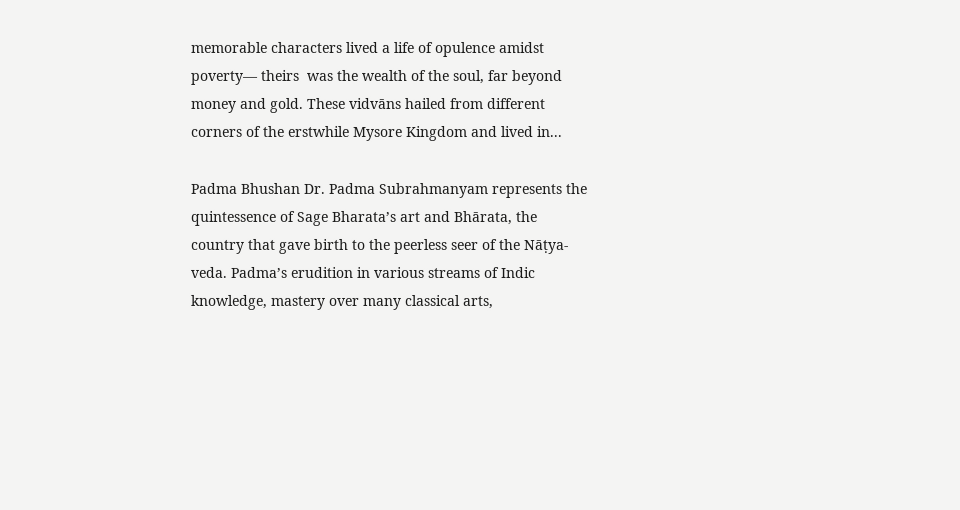memorable characters lived a life of opulence amidst poverty— theirs  was the wealth of the soul, far beyond money and gold. These vidvāns hailed from different corners of the erstwhile Mysore Kingdom and lived in...

Padma Bhushan Dr. Padma Subrahmanyam represents the quintessence of Sage Bharata’s art and Bhārata, the country that gave birth to the peerless seer of the Nāṭya-veda. Padma’s erudition in various streams of Indic knowledge, mastery over many classical arts,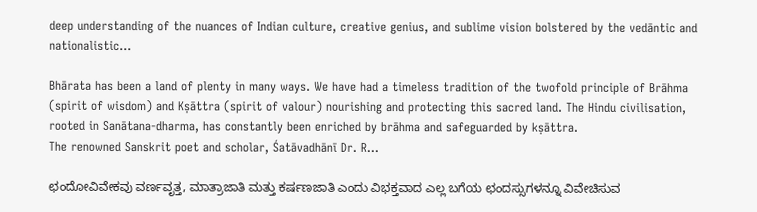deep understanding of the nuances of Indian culture, creative genius, and sublime vision bolstered by the vedāntic and nationalistic...

Bhārata has been a land of plenty in many ways. We have had a timeless tradition of the twofold principle of Brāhma (spirit of wisdom) and Kṣāttra (spirit of valour) nourishing and protecting this sacred land. The Hindu civilisation, rooted in Sanātana-dharma, has constantly been enriched by brāhma and safeguarded by kṣāttra.
The renowned Sanskrit poet and scholar, Śatāvadhānī Dr. R...

ಛಂದೋವಿವೇಕವು ವರ್ಣವೃತ್ತ, ಮಾತ್ರಾಜಾತಿ ಮತ್ತು ಕರ್ಷಣಜಾತಿ ಎಂದು ವಿಭಕ್ತವಾದ ಎಲ್ಲ ಬಗೆಯ ಛಂದಸ್ಸುಗಳನ್ನೂ ವಿವೇಚಿಸುವ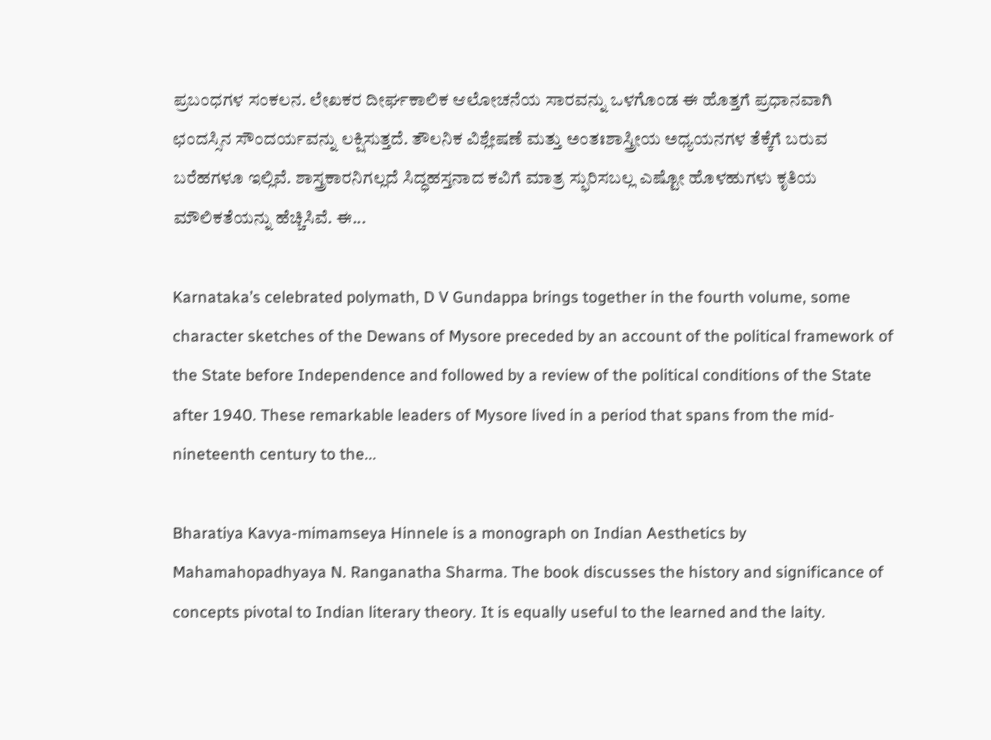ಪ್ರಬಂಧಗಳ ಸಂಕಲನ. ಲೇಖಕರ ದೀರ್ಘಕಾಲಿಕ ಆಲೋಚನೆಯ ಸಾರವನ್ನು ಒಳಗೊಂಡ ಈ ಹೊತ್ತಗೆ ಪ್ರಧಾನವಾಗಿ ಛಂದಸ್ಸಿನ ಸೌಂದರ್ಯವನ್ನು ಲಕ್ಷಿಸುತ್ತದೆ. ತೌಲನಿಕ ವಿಶ್ಲೇಷಣೆ ಮತ್ತು ಅಂತಃಶಾಸ್ತ್ರೀಯ ಅಧ್ಯಯನಗಳ ತೆಕ್ಕೆಗೆ ಬರುವ ಬರೆಹಗಳೂ ಇಲ್ಲಿವೆ. ಶಾಸ್ತ್ರಕಾರನಿಗಲ್ಲದೆ ಸಿದ್ಧಹಸ್ತನಾದ ಕವಿಗೆ ಮಾತ್ರ ಸ್ಫುರಿಸಬಲ್ಲ ಎಷ್ಟೋ ಹೊಳಹುಗಳು ಕೃತಿಯ ಮೌಲಿಕತೆಯನ್ನು ಹೆಚ್ಚಿಸಿವೆ. ಈ...

Karnataka’s celebrated polymath, D V Gundappa brings together in the fourth volume, some character sketches of the Dewans of Mysore preceded by an account of the political framework of the State before Independence and followed by a review of the political conditions of the State after 1940. These remarkable leaders of Mysore lived in a period that spans from the mid-nineteenth century to the...

Bharatiya Kavya-mimamseya Hinnele is a monograph on Indian Aesthetics by Mahamahopadhyaya N. Ranganatha Sharma. The book discusses the history and significance of concepts pivotal to Indian literary theory. It is equally useful to the learned and the laity.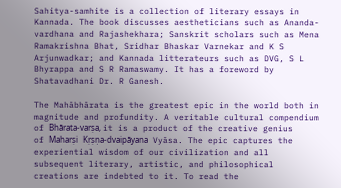Sahitya-samhite is a collection of literary essays in Kannada. The book discusses aestheticians such as Ananda-vardhana and Rajashekhara; Sanskrit scholars such as Mena Ramakrishna Bhat, Sridhar Bhaskar Varnekar and K S Arjunwadkar; and Kannada litterateurs such as DVG, S L Bhyrappa and S R Ramaswamy. It has a foreword by Shatavadhani Dr. R Ganesh.

The Mahābhārata is the greatest epic in the world both in magnitude and profundity. A veritable cultural compendium of Bhārata-varṣa, it is a product of the creative genius of Maharṣi Kṛṣṇa-dvaipāyana Vyāsa. The epic captures the experiential wisdom of our civilization and all subsequent literary, artistic, and philosophical creations are indebted to it. To read the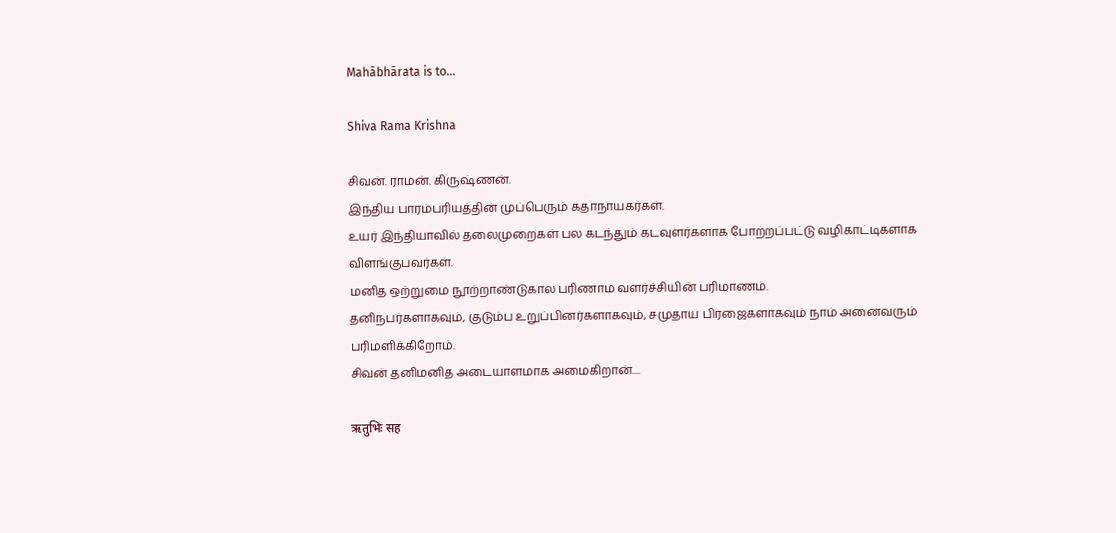Mahābhārata is to...

Shiva Rama Krishna

சிவன். ராமன். கிருஷ்ணன்.
இந்திய பாரம்பரியத்தின் முப்பெரும் கதாநாயகர்கள்.
உயர் இந்தியாவில் தலைமுறைகள் பல கடந்தும் கடவுளர்களாக போற்றப்பட்டு வழிகாட்டிகளாக விளங்குபவர்கள்.
மனித ஒற்றுமை நூற்றாண்டுகால பரிணாம வளர்ச்சியின் பரிமாணம்.
தனிநபர்களாகவும், குடும்ப உறுப்பினர்களாகவும், சமுதாய பிரஜைகளாகவும் நாம் அனைவரும் பரிமளிக்கிறோம்.
சிவன் தனிமனித அடையாளமாக அமைகிறான்....

ऋतुभिः सह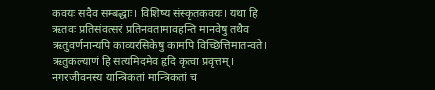कवयः सदैव सम्बद्धाः। विशिष्य संस्कृतकवयः। यथा हि ऋतवः प्रतिसंवत्सरं प्रतिनवतामावहन्ति मानवेषु तथैव ऋतुवर्णनान्यपि काव्यरसिकेषु कामपि विच्छित्तिमातन्वते। ऋतुकल्याणं हि सत्यमिदमेव हृदि कृत्वा प्रवृत्तम्। नगरजीवनस्य यान्त्रिकतां मान्त्रिकतां च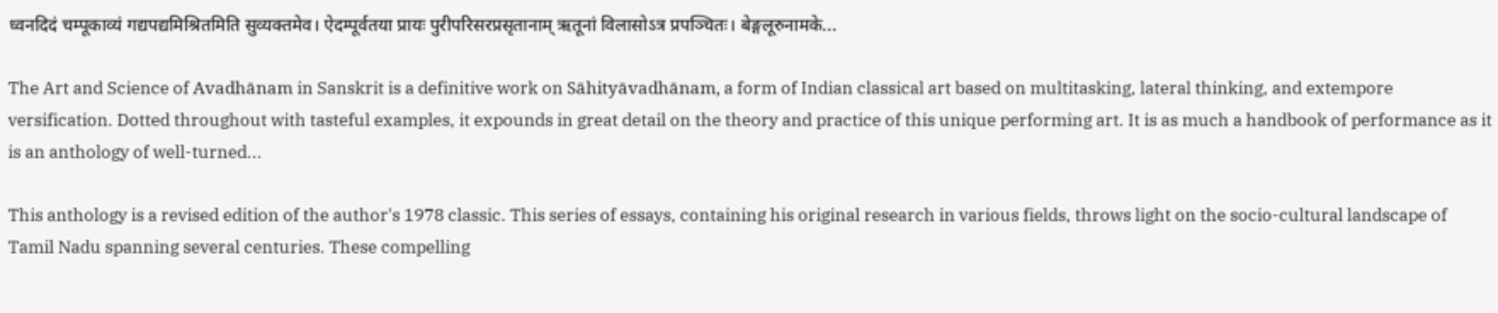ध्वनदिदं चम्पूकाव्यं गद्यपद्यमिश्रितमिति सुव्यक्तमेव। ऐदम्पूर्वतया प्रायः पुरीपरिसरप्रसृतानाम् ऋतूनां विलासोऽत्र प्रपञ्चितः। बेङ्गलूरुनामके...

The Art and Science of Avadhānam in Sanskrit is a definitive work on Sāhityāvadhānam, a form of Indian classical art based on multitasking, lateral thinking, and extempore versification. Dotted throughout with tasteful examples, it expounds in great detail on the theory and practice of this unique performing art. It is as much a handbook of performance as it is an anthology of well-turned...

This anthology is a revised edition of the author's 1978 classic. This series of essays, containing his original research in various fields, throws light on the socio-cultural landscape of Tamil Nadu spanning several centuries. These compelling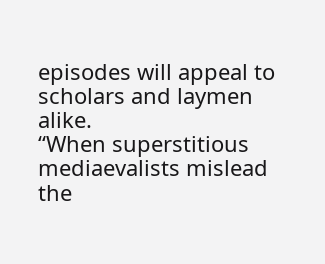episodes will appeal to scholars and laymen alike.
“When superstitious mediaevalists mislead the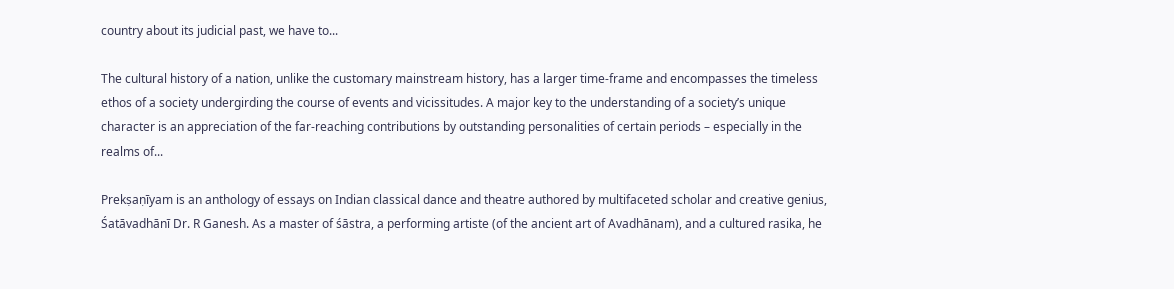country about its judicial past, we have to...

The cultural history of a nation, unlike the customary mainstream history, has a larger time-frame and encompasses the timeless ethos of a society undergirding the course of events and vicissitudes. A major key to the understanding of a society’s unique character is an appreciation of the far-reaching contributions by outstanding personalities of certain periods – especially in the realms of...

Prekṣaṇīyam is an anthology of essays on Indian classical dance and theatre authored by multifaceted scholar and creative genius, Śatāvadhānī Dr. R Ganesh. As a master of śāstra, a performing artiste (of the ancient art of Avadhānam), and a cultured rasika, he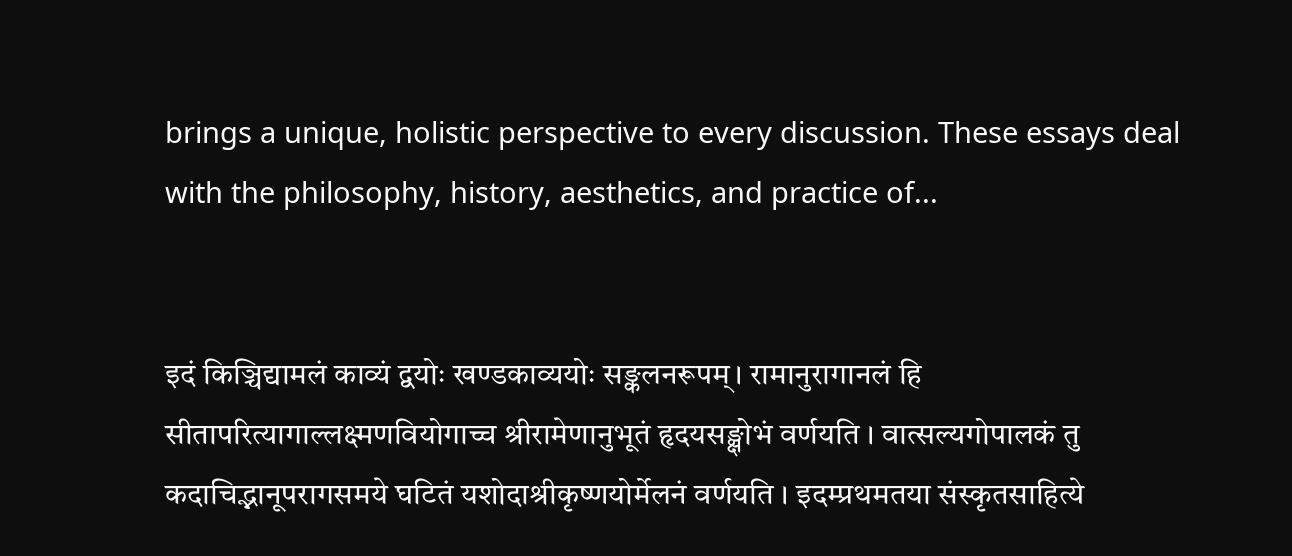brings a unique, holistic perspective to every discussion. These essays deal with the philosophy, history, aesthetics, and practice of...


इदं किञ्चिद्यामलं काव्यं द्वयोः खण्डकाव्ययोः सङ्कलनरूपम्। रामानुरागानलं हि सीतापरित्यागाल्लक्ष्मणवियोगाच्च श्रीरामेणानुभूतं हृदयसङ्क्षोभं वर्णयति । वात्सल्यगोपालकं तु कदाचिद्भानूपरागसमये घटितं यशोदाश्रीकृष्णयोर्मेलनं वर्णयति । इदम्प्रथमतया संस्कृतसाहित्ये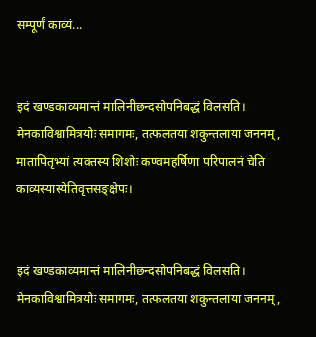सम्पूर्णं काव्यं...


इदं खण्डकाव्यमान्तं मालिनीछन्दसोपनिबद्धं विलसति। मेनकाविश्वामित्रयोः समागमः, तत्फलतया शकुन्तलाया जननम्, मातापितृभ्यां त्यक्तस्य शिशोः कण्वमहर्षिणा परिपालनं चेति काव्यस्यास्येतिवृत्तसङ्क्षेपः।


इदं खण्डकाव्यमान्तं मालिनीछन्दसोपनिबद्धं विलसति। मेनकाविश्वामित्रयोः समागमः, तत्फलतया शकुन्तलाया जननम्,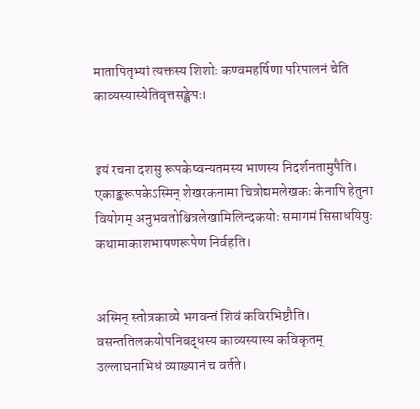मातापितृभ्यां त्यक्तस्य शिशोः कण्वमहर्षिणा परिपालनं चेति काव्यस्यास्येतिवृत्तसङ्क्षेपः।


इयं रचना दशसु रूपकेष्वन्यतमस्य भाणस्य निदर्शनतामुपैति। एकाङ्करूपकेऽस्मिन् शेखरकनामा चित्रोद्यमलेखकः केनापि हेतुना वियोगम् अनुभवतोश्चित्रलेखामिलिन्दकयोः समागमं सिसाधयिषुः कथामाकाशभाषणरूपेण निर्वहति।


अस्मिन् स्तोत्रकाव्ये भगवन्तं शिवं कविरभिष्टौति। वसन्ततिलकयोपनिबद्धस्य काव्यस्यास्य कविकृतम् उल्लाघनाभिधं व्याख्यानं च वर्तते।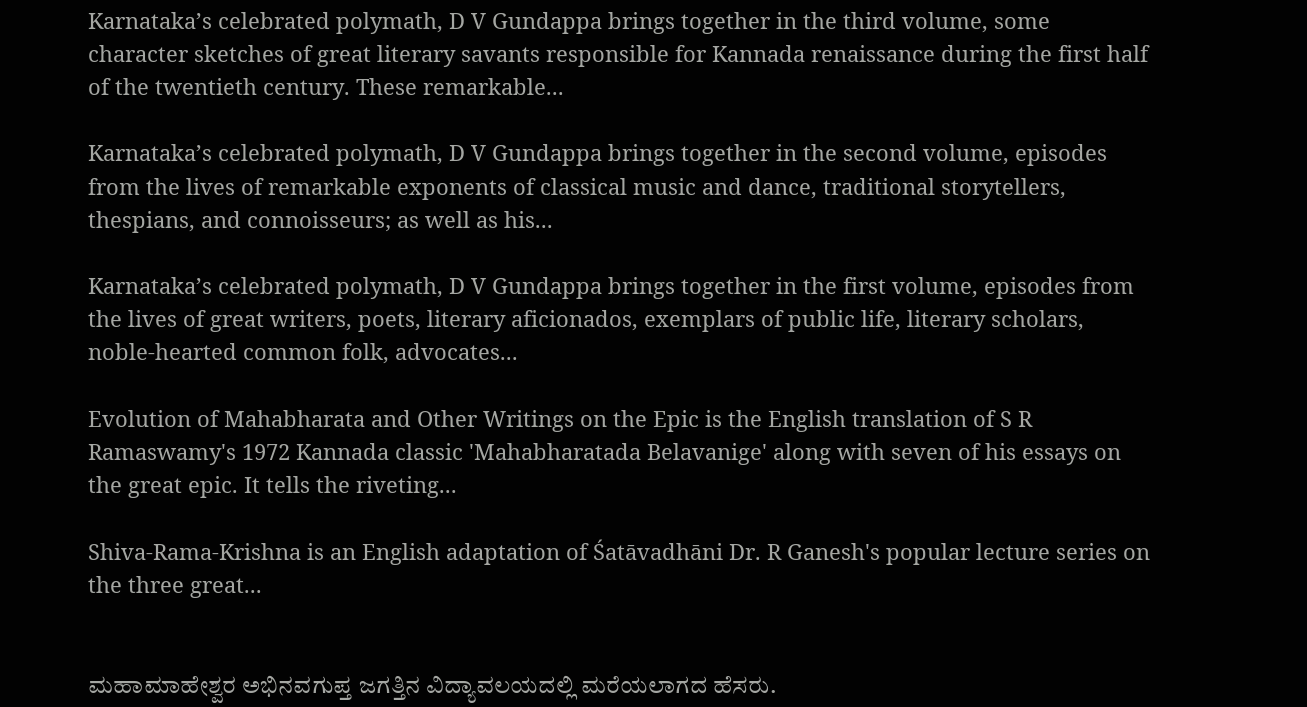Karnataka’s celebrated polymath, D V Gundappa brings together in the third volume, some character sketches of great literary savants responsible for Kannada renaissance during the first half of the twentieth century. These remarkable...

Karnataka’s celebrated polymath, D V Gundappa brings together in the second volume, episodes from the lives of remarkable exponents of classical music and dance, traditional storytellers, thespians, and connoisseurs; as well as his...

Karnataka’s celebrated polymath, D V Gundappa brings together in the first volume, episodes from the lives of great writers, poets, literary aficionados, exemplars of public life, literary scholars, noble-hearted common folk, advocates...

Evolution of Mahabharata and Other Writings on the Epic is the English translation of S R Ramaswamy's 1972 Kannada classic 'Mahabharatada Belavanige' along with seven of his essays on the great epic. It tells the riveting...

Shiva-Rama-Krishna is an English adaptation of Śatāvadhāni Dr. R Ganesh's popular lecture series on the three great...


ಮಹಾಮಾಹೇಶ್ವರ ಅಭಿನವಗುಪ್ತ ಜಗತ್ತಿನ ವಿದ್ಯಾವಲಯದಲ್ಲಿ ಮರೆಯಲಾಗದ ಹೆಸರು.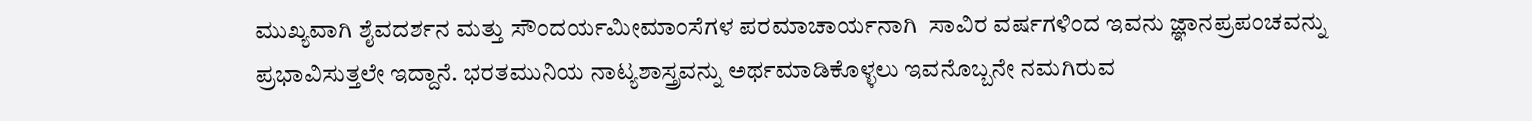ಮುಖ್ಯವಾಗಿ ಶೈವದರ್ಶನ ಮತ್ತು ಸೌಂದರ್ಯಮೀಮಾಂಸೆಗಳ ಪರಮಾಚಾರ್ಯನಾಗಿ  ಸಾವಿರ ವರ್ಷಗಳಿಂದ ಇವನು ಜ್ಞಾನಪ್ರಪಂಚವನ್ನು ಪ್ರಭಾವಿಸುತ್ತಲೇ ಇದ್ದಾನೆ. ಭರತಮುನಿಯ ನಾಟ್ಯಶಾಸ್ತ್ರವನ್ನು ಅರ್ಥಮಾಡಿಕೊಳ್ಳಲು ಇವನೊಬ್ಬನೇ ನಮಗಿರುವ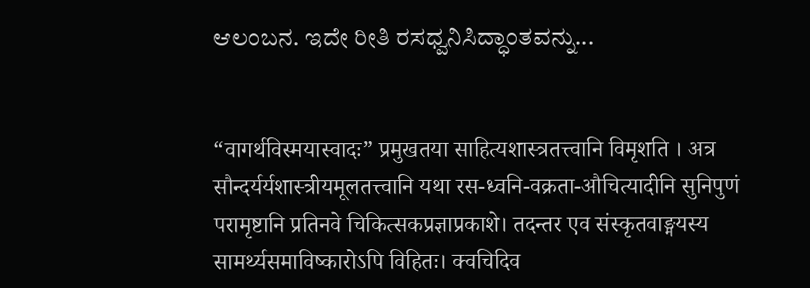ಆಲಂಬನ. ಇದೇ ರೀತಿ ರಸಧ್ವನಿಸಿದ್ಧಾಂತವನ್ನು...


“वागर्थविस्मयास्वादः” प्रमुखतया साहित्यशास्त्रतत्त्वानि विमृशति । अत्र सौन्दर्यर्यशास्त्रीयमूलतत्त्वानि यथा रस-ध्वनि-वक्रता-औचित्यादीनि सुनिपुणं परामृष्टानि प्रतिनवे चिकित्सकप्रज्ञाप्रकाशे। तदन्तर एव संस्कृतवाङ्मयस्य सामर्थ्यसमाविष्कारोऽपि विहितः। क्वचिदिव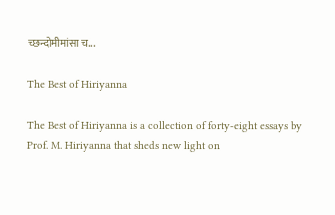च्छन्दोमीमांसा च...

The Best of Hiriyanna

The Best of Hiriyanna is a collection of forty-eight essays by Prof. M. Hiriyanna that sheds new light on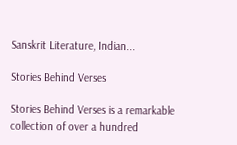Sanskrit Literature, Indian...

Stories Behind Verses

Stories Behind Verses is a remarkable collection of over a hundred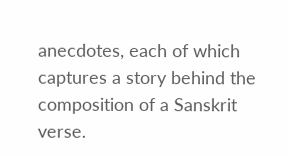anecdotes, each of which captures a story behind the composition of a Sanskrit verse.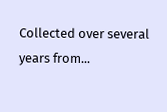Collected over several years from...